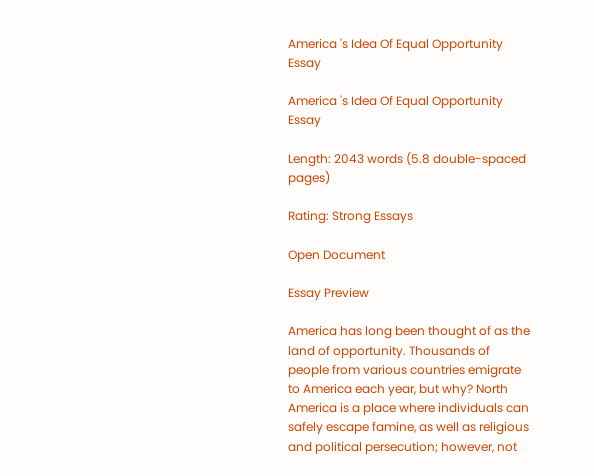America 's Idea Of Equal Opportunity Essay

America 's Idea Of Equal Opportunity Essay

Length: 2043 words (5.8 double-spaced pages)

Rating: Strong Essays

Open Document

Essay Preview

America has long been thought of as the land of opportunity. Thousands of people from various countries emigrate to America each year, but why? North America is a place where individuals can safely escape famine, as well as religious and political persecution; however, not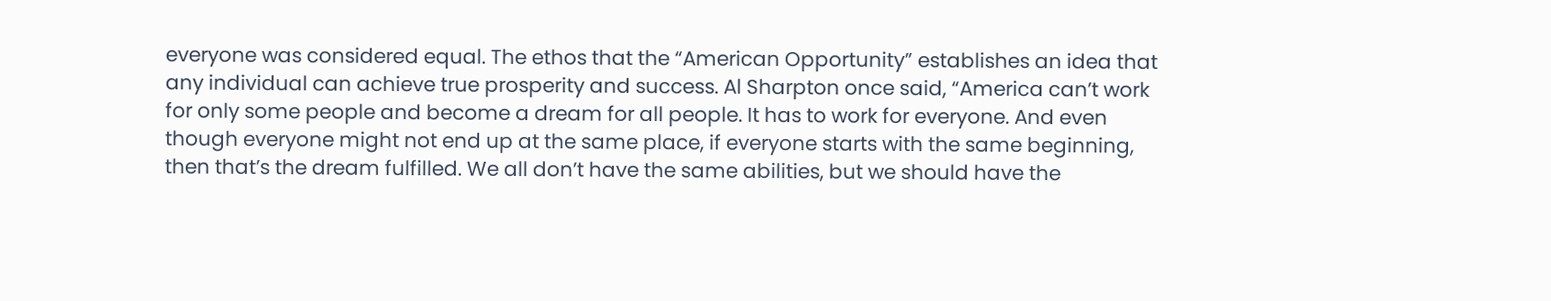everyone was considered equal. The ethos that the “American Opportunity” establishes an idea that any individual can achieve true prosperity and success. Al Sharpton once said, “America can’t work for only some people and become a dream for all people. It has to work for everyone. And even though everyone might not end up at the same place, if everyone starts with the same beginning, then that’s the dream fulfilled. We all don’t have the same abilities, but we should have the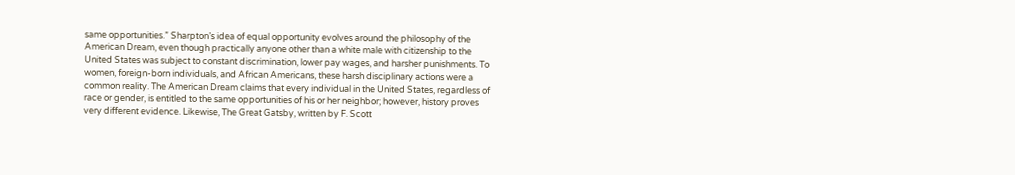same opportunities.” Sharpton’s idea of equal opportunity evolves around the philosophy of the American Dream, even though practically anyone other than a white male with citizenship to the United States was subject to constant discrimination, lower pay wages, and harsher punishments. To women, foreign-born individuals, and African Americans, these harsh disciplinary actions were a common reality. The American Dream claims that every individual in the United States, regardless of race or gender, is entitled to the same opportunities of his or her neighbor; however, history proves very different evidence. Likewise, The Great Gatsby, written by F. Scott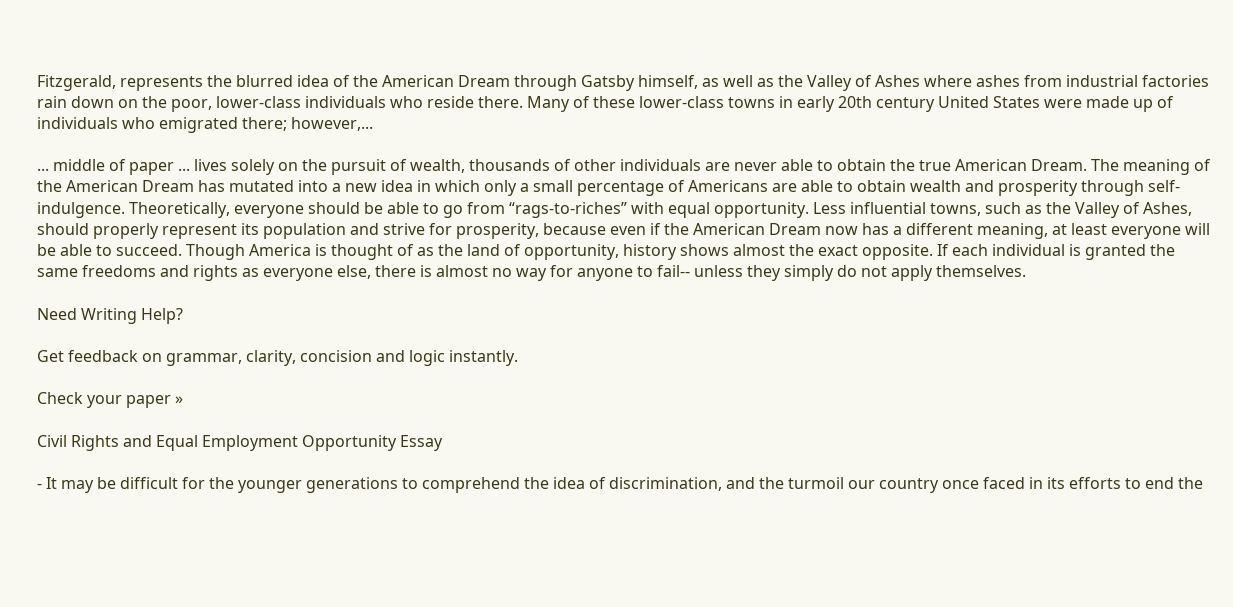Fitzgerald, represents the blurred idea of the American Dream through Gatsby himself, as well as the Valley of Ashes where ashes from industrial factories rain down on the poor, lower-class individuals who reside there. Many of these lower-class towns in early 20th century United States were made up of individuals who emigrated there; however,...

... middle of paper ... lives solely on the pursuit of wealth, thousands of other individuals are never able to obtain the true American Dream. The meaning of the American Dream has mutated into a new idea in which only a small percentage of Americans are able to obtain wealth and prosperity through self-indulgence. Theoretically, everyone should be able to go from “rags-to-riches” with equal opportunity. Less influential towns, such as the Valley of Ashes, should properly represent its population and strive for prosperity, because even if the American Dream now has a different meaning, at least everyone will be able to succeed. Though America is thought of as the land of opportunity, history shows almost the exact opposite. If each individual is granted the same freedoms and rights as everyone else, there is almost no way for anyone to fail-- unless they simply do not apply themselves.

Need Writing Help?

Get feedback on grammar, clarity, concision and logic instantly.

Check your paper »

Civil Rights and Equal Employment Opportunity Essay

- It may be difficult for the younger generations to comprehend the idea of discrimination, and the turmoil our country once faced in its efforts to end the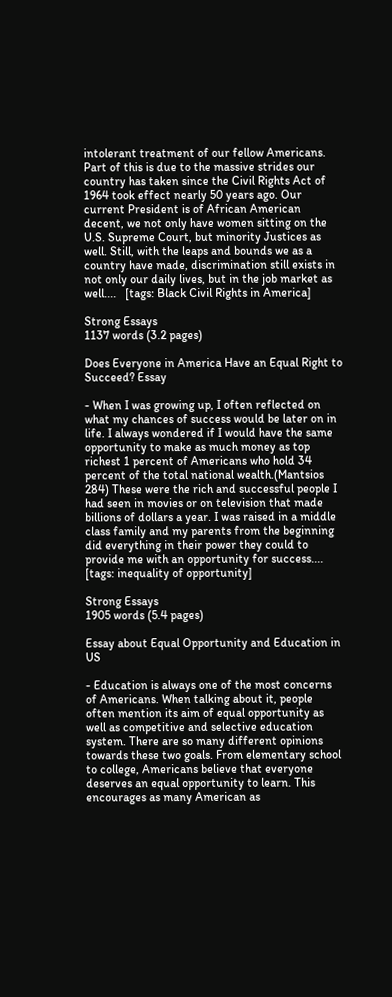intolerant treatment of our fellow Americans. Part of this is due to the massive strides our country has taken since the Civil Rights Act of 1964 took effect nearly 50 years ago. Our current President is of African American decent, we not only have women sitting on the U.S. Supreme Court, but minority Justices as well. Still, with the leaps and bounds we as a country have made, discrimination still exists in not only our daily lives, but in the job market as well....   [tags: Black Civil Rights in America]

Strong Essays
1137 words (3.2 pages)

Does Everyone in America Have an Equal Right to Succeed? Essay

- When I was growing up, I often reflected on what my chances of success would be later on in life. I always wondered if I would have the same opportunity to make as much money as top richest 1 percent of Americans who hold 34 percent of the total national wealth.(Mantsios 284) These were the rich and successful people I had seen in movies or on television that made billions of dollars a year. I was raised in a middle class family and my parents from the beginning did everything in their power they could to provide me with an opportunity for success....   [tags: inequality of opportunity]

Strong Essays
1905 words (5.4 pages)

Essay about Equal Opportunity and Education in US

- Education is always one of the most concerns of Americans. When talking about it, people often mention its aim of equal opportunity as well as competitive and selective education system. There are so many different opinions towards these two goals. From elementary school to college, Americans believe that everyone deserves an equal opportunity to learn. This encourages as many American as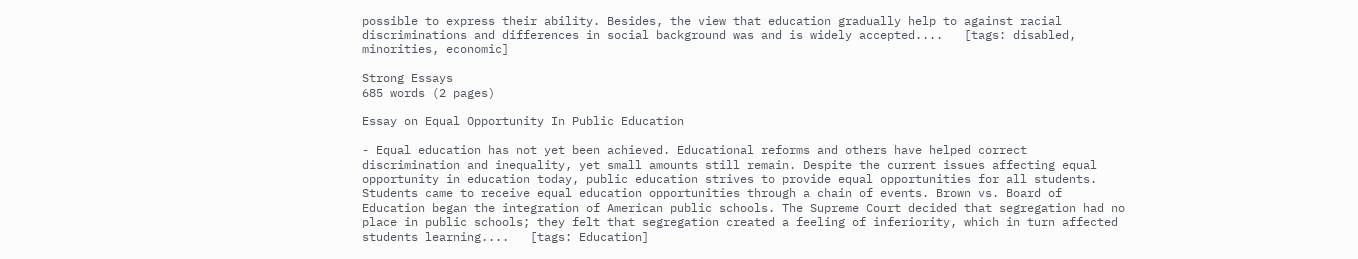possible to express their ability. Besides, the view that education gradually help to against racial discriminations and differences in social background was and is widely accepted....   [tags: disabled, minorities, economic]

Strong Essays
685 words (2 pages)

Essay on Equal Opportunity In Public Education

- Equal education has not yet been achieved. Educational reforms and others have helped correct discrimination and inequality, yet small amounts still remain. Despite the current issues affecting equal opportunity in education today, public education strives to provide equal opportunities for all students. Students came to receive equal education opportunities through a chain of events. Brown vs. Board of Education began the integration of American public schools. The Supreme Court decided that segregation had no place in public schools; they felt that segregation created a feeling of inferiority, which in turn affected students learning....   [tags: Education]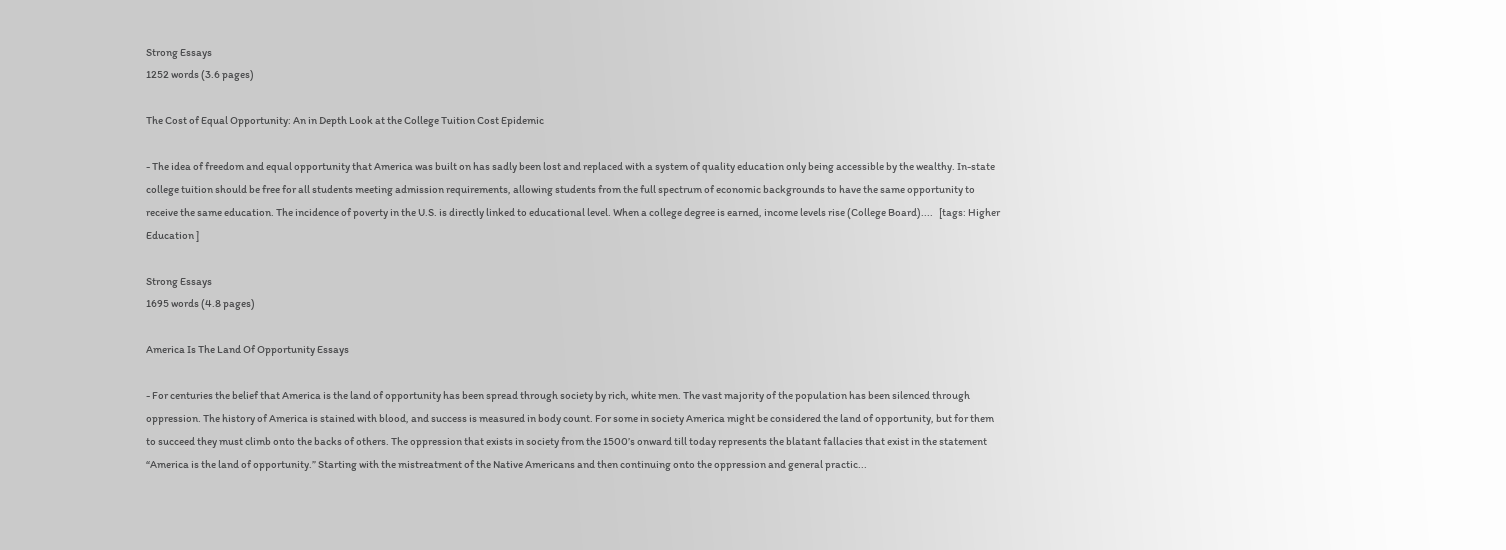Strong Essays
1252 words (3.6 pages)

The Cost of Equal Opportunity: An in Depth Look at the College Tuition Cost Epidemic

- The idea of freedom and equal opportunity that America was built on has sadly been lost and replaced with a system of quality education only being accessible by the wealthy. In-state college tuition should be free for all students meeting admission requirements, allowing students from the full spectrum of economic backgrounds to have the same opportunity to receive the same education. The incidence of poverty in the U.S. is directly linked to educational level. When a college degree is earned, income levels rise (College Board)....   [tags: Higher Education ]

Strong Essays
1695 words (4.8 pages)

America Is The Land Of Opportunity Essays

- For centuries the belief that America is the land of opportunity has been spread through society by rich, white men. The vast majority of the population has been silenced through oppression. The history of America is stained with blood, and success is measured in body count. For some in society America might be considered the land of opportunity, but for them to succeed they must climb onto the backs of others. The oppression that exists in society from the 1500’s onward till today represents the blatant fallacies that exist in the statement “America is the land of opportunity.” Starting with the mistreatment of the Native Americans and then continuing onto the oppression and general practic...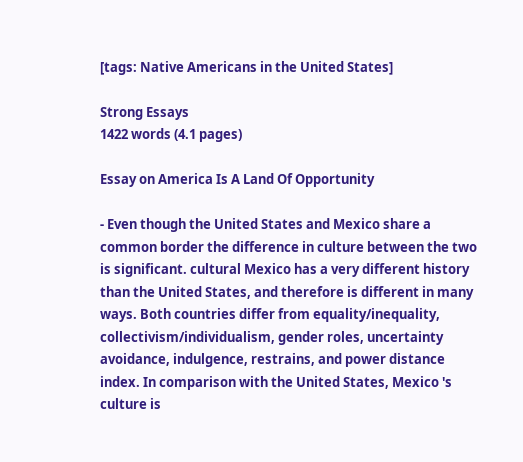[tags: Native Americans in the United States]

Strong Essays
1422 words (4.1 pages)

Essay on America Is A Land Of Opportunity

- Even though the United States and Mexico share a common border the difference in culture between the two is significant. cultural Mexico has a very different history than the United States, and therefore is different in many ways. Both countries differ from equality/inequality, collectivism/individualism, gender roles, uncertainty avoidance, indulgence, restrains, and power distance index. In comparison with the United States, Mexico 's culture is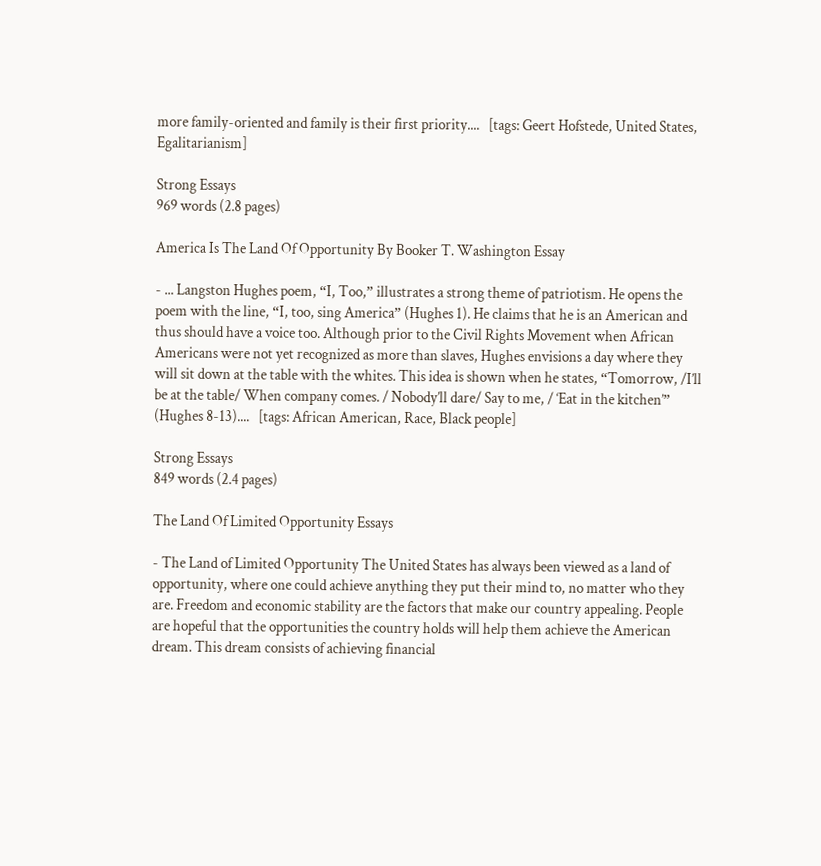more family-oriented and family is their first priority....   [tags: Geert Hofstede, United States, Egalitarianism]

Strong Essays
969 words (2.8 pages)

America Is The Land Of Opportunity By Booker T. Washington Essay

- ... Langston Hughes poem, “I, Too,” illustrates a strong theme of patriotism. He opens the poem with the line, “I, too, sing America” (Hughes 1). He claims that he is an American and thus should have a voice too. Although prior to the Civil Rights Movement when African Americans were not yet recognized as more than slaves, Hughes envisions a day where they will sit down at the table with the whites. This idea is shown when he states, “Tomorrow, /I’ll be at the table/ When company comes. / Nobody’ll dare/ Say to me, / ‘Eat in the kitchen’” (Hughes 8-13)....   [tags: African American, Race, Black people]

Strong Essays
849 words (2.4 pages)

The Land Of Limited Opportunity Essays

- The Land of Limited Opportunity The United States has always been viewed as a land of opportunity, where one could achieve anything they put their mind to, no matter who they are. Freedom and economic stability are the factors that make our country appealing. People are hopeful that the opportunities the country holds will help them achieve the American dream. This dream consists of achieving financial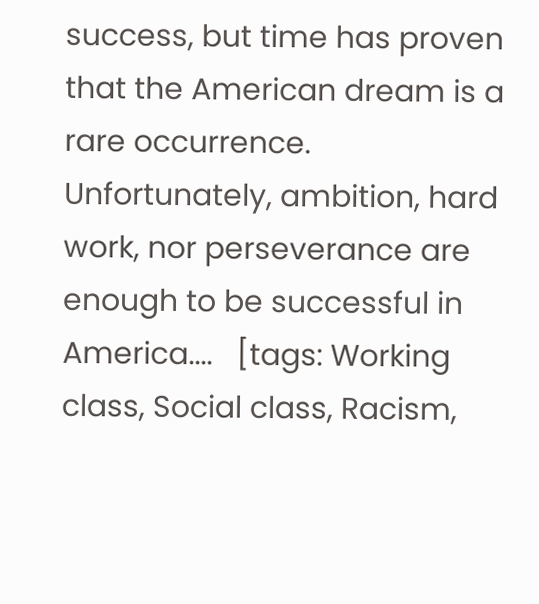success, but time has proven that the American dream is a rare occurrence. Unfortunately, ambition, hard work, nor perseverance are enough to be successful in America....   [tags: Working class, Social class, Racism,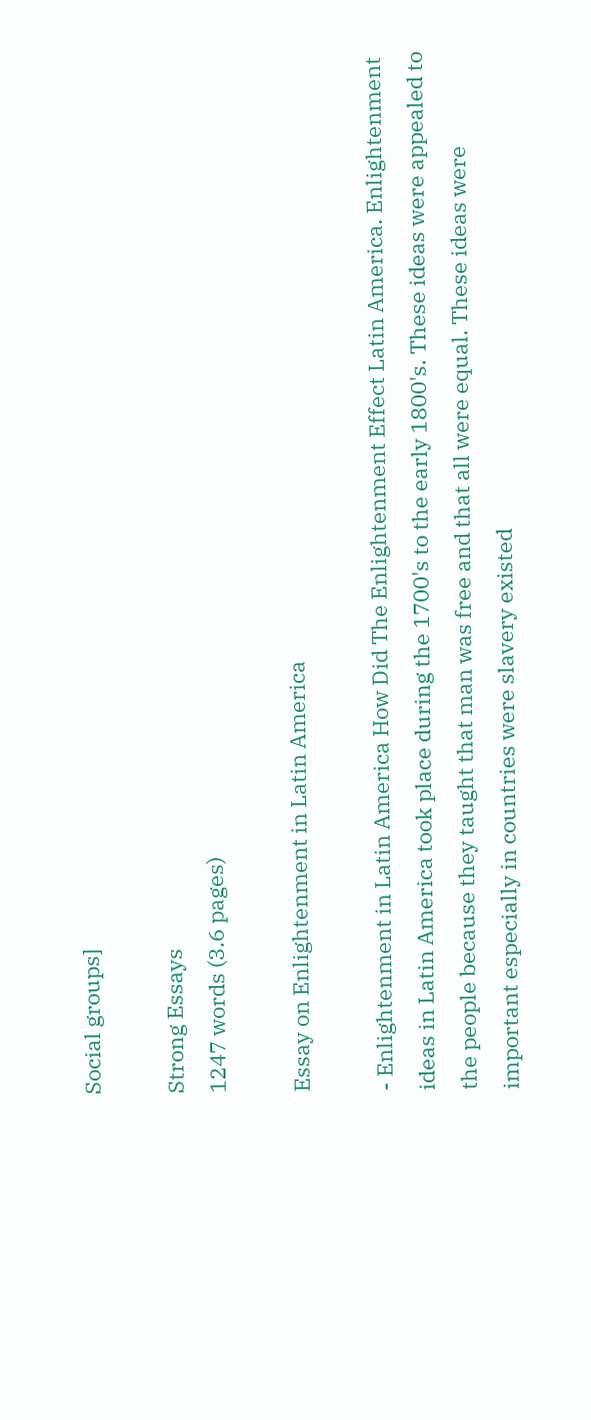Social groups]

Strong Essays
1247 words (3.6 pages)

Essay on Enlightenment in Latin America

- Enlightenment in Latin America How Did The Enlightenment Effect Latin America. Enlightenment ideas in Latin America took place during the 1700's to the early 1800's. These ideas were appealed to the people because they taught that man was free and that all were equal. These ideas were important especially in countries were slavery existed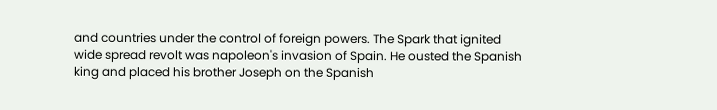and countries under the control of foreign powers. The Spark that ignited wide spread revolt was napoleon's invasion of Spain. He ousted the Spanish king and placed his brother Joseph on the Spanish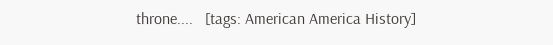throne....   [tags: American America History]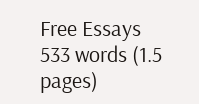Free Essays
533 words (1.5 pages)